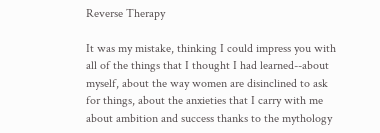Reverse Therapy

It was my mistake, thinking I could impress you with all of the things that I thought I had learned--about myself, about the way women are disinclined to ask for things, about the anxieties that I carry with me about ambition and success thanks to the mythology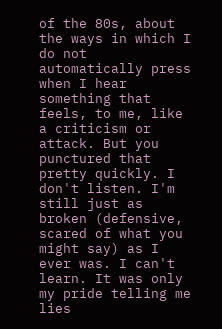of the 80s, about the ways in which I do not automatically press when I hear something that feels, to me, like a criticism or attack. But you punctured that pretty quickly. I don't listen. I'm still just as broken (defensive, scared of what you might say) as I ever was. I can't learn. It was only my pride telling me lies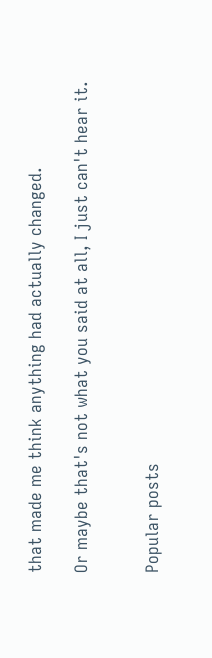that made me think anything had actually changed.

Or maybe that's not what you said at all, I just can't hear it.


Popular posts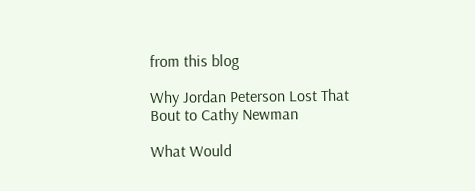from this blog

Why Jordan Peterson Lost That Bout to Cathy Newman

What Would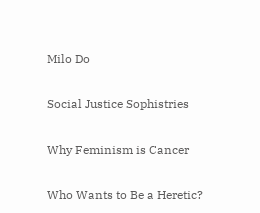Milo Do

Social Justice Sophistries

Why Feminism is Cancer

Who Wants to Be a Heretic?